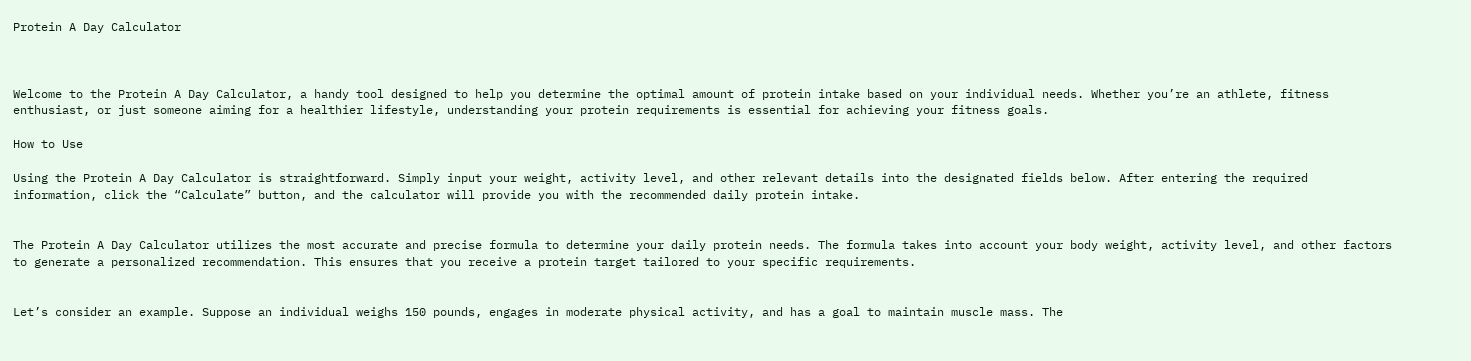Protein A Day Calculator



Welcome to the Protein A Day Calculator, a handy tool designed to help you determine the optimal amount of protein intake based on your individual needs. Whether you’re an athlete, fitness enthusiast, or just someone aiming for a healthier lifestyle, understanding your protein requirements is essential for achieving your fitness goals.

How to Use

Using the Protein A Day Calculator is straightforward. Simply input your weight, activity level, and other relevant details into the designated fields below. After entering the required information, click the “Calculate” button, and the calculator will provide you with the recommended daily protein intake.


The Protein A Day Calculator utilizes the most accurate and precise formula to determine your daily protein needs. The formula takes into account your body weight, activity level, and other factors to generate a personalized recommendation. This ensures that you receive a protein target tailored to your specific requirements.


Let’s consider an example. Suppose an individual weighs 150 pounds, engages in moderate physical activity, and has a goal to maintain muscle mass. The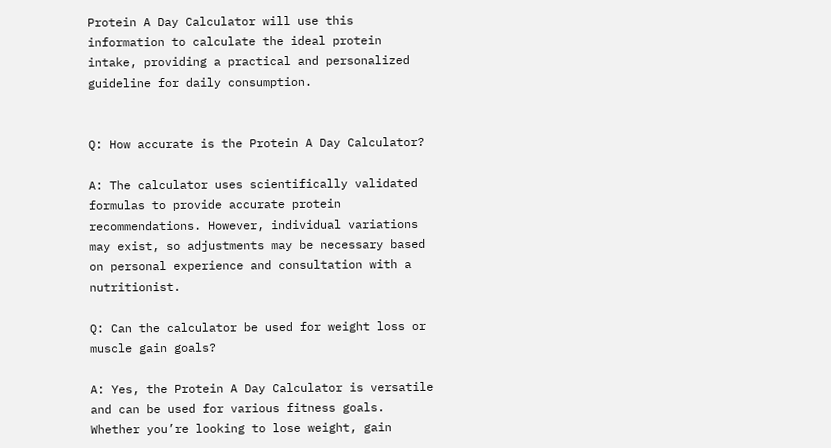Protein A Day Calculator will use this information to calculate the ideal protein intake, providing a practical and personalized guideline for daily consumption.


Q: How accurate is the Protein A Day Calculator?

A: The calculator uses scientifically validated formulas to provide accurate protein recommendations. However, individual variations may exist, so adjustments may be necessary based on personal experience and consultation with a nutritionist.

Q: Can the calculator be used for weight loss or muscle gain goals?

A: Yes, the Protein A Day Calculator is versatile and can be used for various fitness goals. Whether you’re looking to lose weight, gain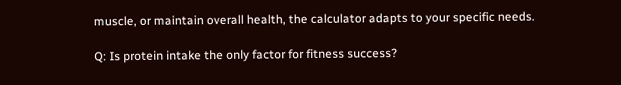muscle, or maintain overall health, the calculator adapts to your specific needs.

Q: Is protein intake the only factor for fitness success?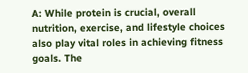A: While protein is crucial, overall nutrition, exercise, and lifestyle choices also play vital roles in achieving fitness goals. The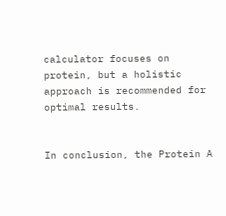calculator focuses on protein, but a holistic approach is recommended for optimal results.


In conclusion, the Protein A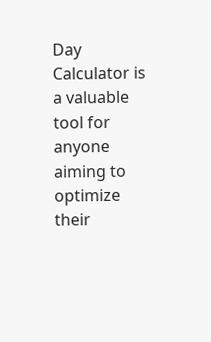Day Calculator is a valuable tool for anyone aiming to optimize their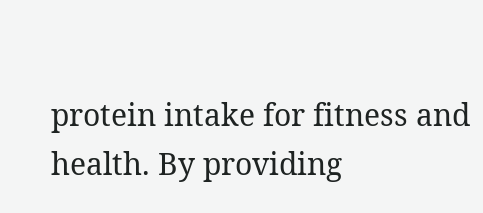protein intake for fitness and health. By providing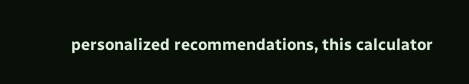personalized recommendations, this calculator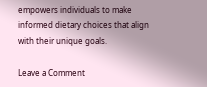empowers individuals to make informed dietary choices that align with their unique goals.

Leave a Comment